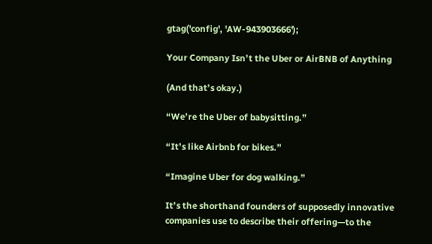gtag('config', 'AW-943903666');

Your Company Isn’t the Uber or AirBNB of Anything

(And that’s okay.)

“We’re the Uber of babysitting.”

“It’s like Airbnb for bikes.”

“Imagine Uber for dog walking.”

It’s the shorthand founders of supposedly innovative companies use to describe their offering—to the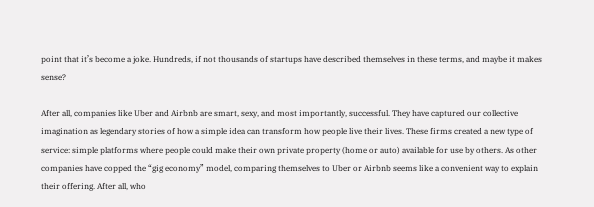point that it’s become a joke. Hundreds, if not thousands of startups have described themselves in these terms, and maybe it makes sense?

After all, companies like Uber and Airbnb are smart, sexy, and most importantly, successful. They have captured our collective imagination as legendary stories of how a simple idea can transform how people live their lives. These firms created a new type of service: simple platforms where people could make their own private property (home or auto) available for use by others. As other companies have copped the “gig economy” model, comparing themselves to Uber or Airbnb seems like a convenient way to explain their offering. After all, who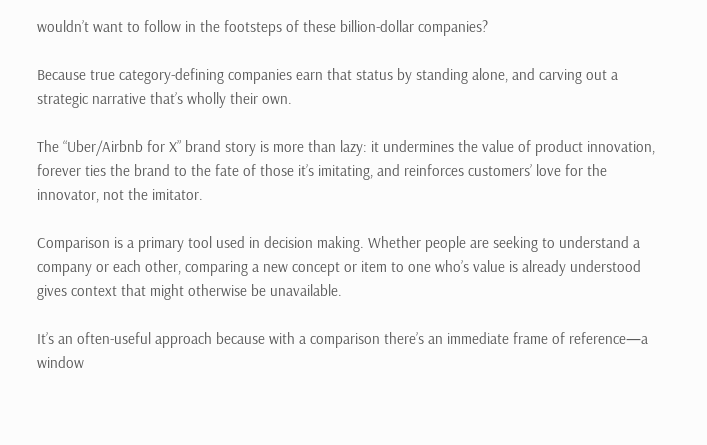wouldn’t want to follow in the footsteps of these billion-dollar companies?

Because true category-defining companies earn that status by standing alone, and carving out a strategic narrative that’s wholly their own.

The “Uber/Airbnb for X” brand story is more than lazy: it undermines the value of product innovation, forever ties the brand to the fate of those it’s imitating, and reinforces customers’ love for the innovator, not the imitator.

Comparison is a primary tool used in decision making. Whether people are seeking to understand a company or each other, comparing a new concept or item to one who’s value is already understood gives context that might otherwise be unavailable.

It’s an often-useful approach because with a comparison there’s an immediate frame of reference—a window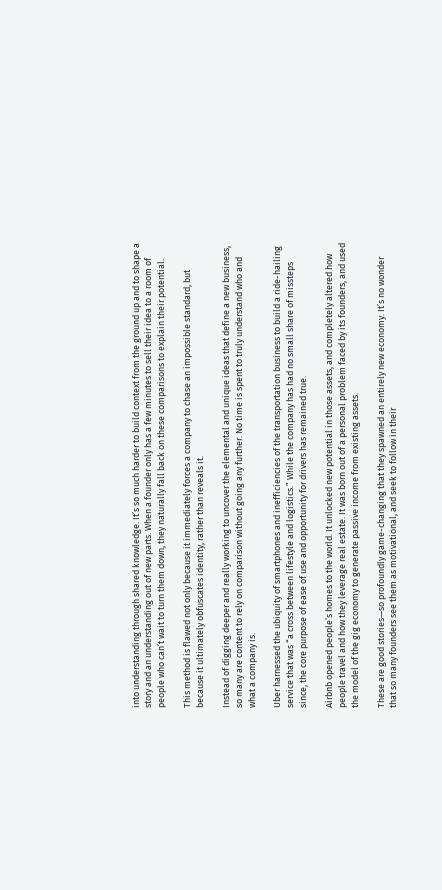into understanding through shared knowledge. It’s so much harder to build context from the ground up and to shape a story and an understanding out of new parts. When a founder only has a few minutes to sell their idea to a room of people who can’t wait to turn them down, they naturally fall back on these comparisons to explain their potential.

This method is flawed not only because it immediately forces a company to chase an impossible standard, but because it ultimately obfuscates identity, rather than reveals it.

Instead of digging deeper and really working to uncover the elemental and unique ideas that define a new business, so many are content to rely on comparison without going any further. No time is spent to truly understand who and what a company is.

Uber harnessed the ubiquity of smartphones and inefficiencies of the transportation business to build a ride-hailing service that was “a cross between lifestyle and logistics.” While the company has had no small share of missteps since, the core purpose of ease of use and opportunity for drivers has remained true.

Airbnb opened people’s homes to the world. It unlocked new potential in those assets, and completely altered how people travel and how they leverage real estate. It was born out of a personal problem faced by its founders, and used the model of the gig economy to generate passive income from existing assets.

These are good stories—so profoundly game-changing that they spawned an entirely new economy. It’s no wonder that so many founders see them as motivational, and seek to follow in their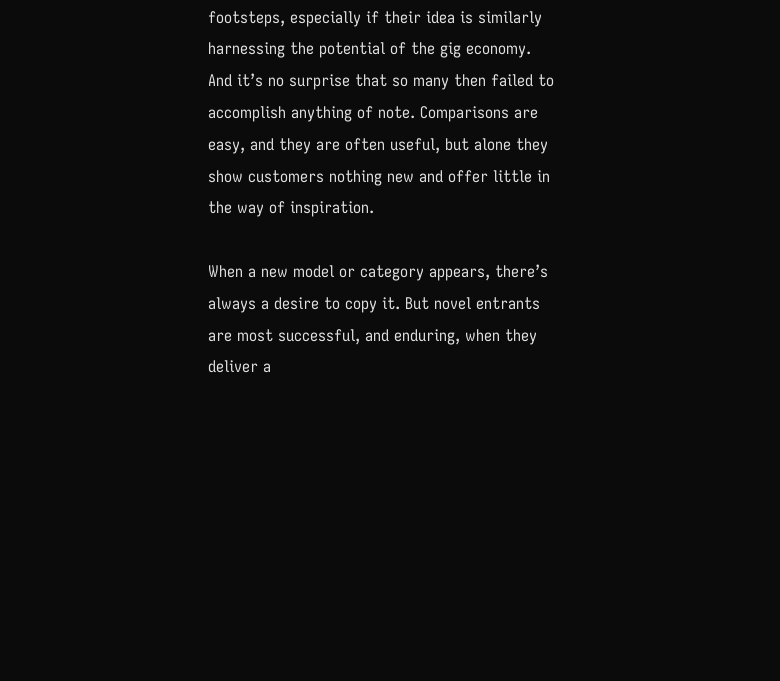footsteps, especially if their idea is similarly harnessing the potential of the gig economy. And it’s no surprise that so many then failed to accomplish anything of note. Comparisons are easy, and they are often useful, but alone they show customers nothing new and offer little in the way of inspiration.

When a new model or category appears, there’s always a desire to copy it. But novel entrants are most successful, and enduring, when they deliver a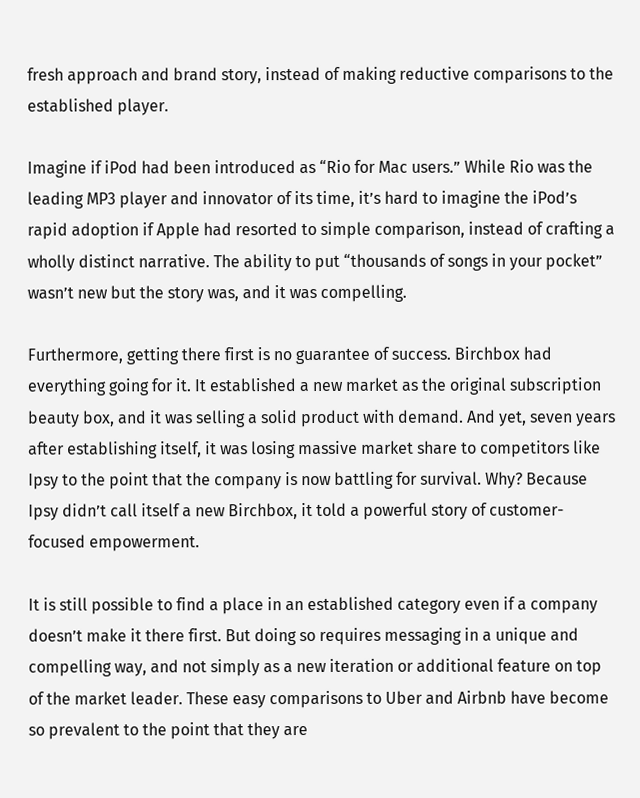fresh approach and brand story, instead of making reductive comparisons to the established player.

Imagine if iPod had been introduced as “Rio for Mac users.” While Rio was the leading MP3 player and innovator of its time, it’s hard to imagine the iPod’s rapid adoption if Apple had resorted to simple comparison, instead of crafting a wholly distinct narrative. The ability to put “thousands of songs in your pocket” wasn’t new but the story was, and it was compelling.

Furthermore, getting there first is no guarantee of success. Birchbox had everything going for it. It established a new market as the original subscription beauty box, and it was selling a solid product with demand. And yet, seven years after establishing itself, it was losing massive market share to competitors like Ipsy to the point that the company is now battling for survival. Why? Because Ipsy didn’t call itself a new Birchbox, it told a powerful story of customer-focused empowerment.

It is still possible to find a place in an established category even if a company doesn’t make it there first. But doing so requires messaging in a unique and compelling way, and not simply as a new iteration or additional feature on top of the market leader. These easy comparisons to Uber and Airbnb have become so prevalent to the point that they are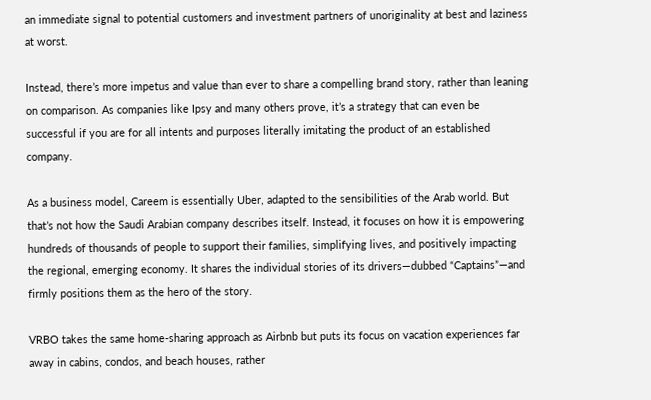an immediate signal to potential customers and investment partners of unoriginality at best and laziness at worst.

Instead, there’s more impetus and value than ever to share a compelling brand story, rather than leaning on comparison. As companies like Ipsy and many others prove, it’s a strategy that can even be successful if you are for all intents and purposes literally imitating the product of an established company.

As a business model, Careem is essentially Uber, adapted to the sensibilities of the Arab world. But that’s not how the Saudi Arabian company describes itself. Instead, it focuses on how it is empowering hundreds of thousands of people to support their families, simplifying lives, and positively impacting the regional, emerging economy. It shares the individual stories of its drivers—dubbed “Captains”—and firmly positions them as the hero of the story.

VRBO takes the same home-sharing approach as Airbnb but puts its focus on vacation experiences far away in cabins, condos, and beach houses, rather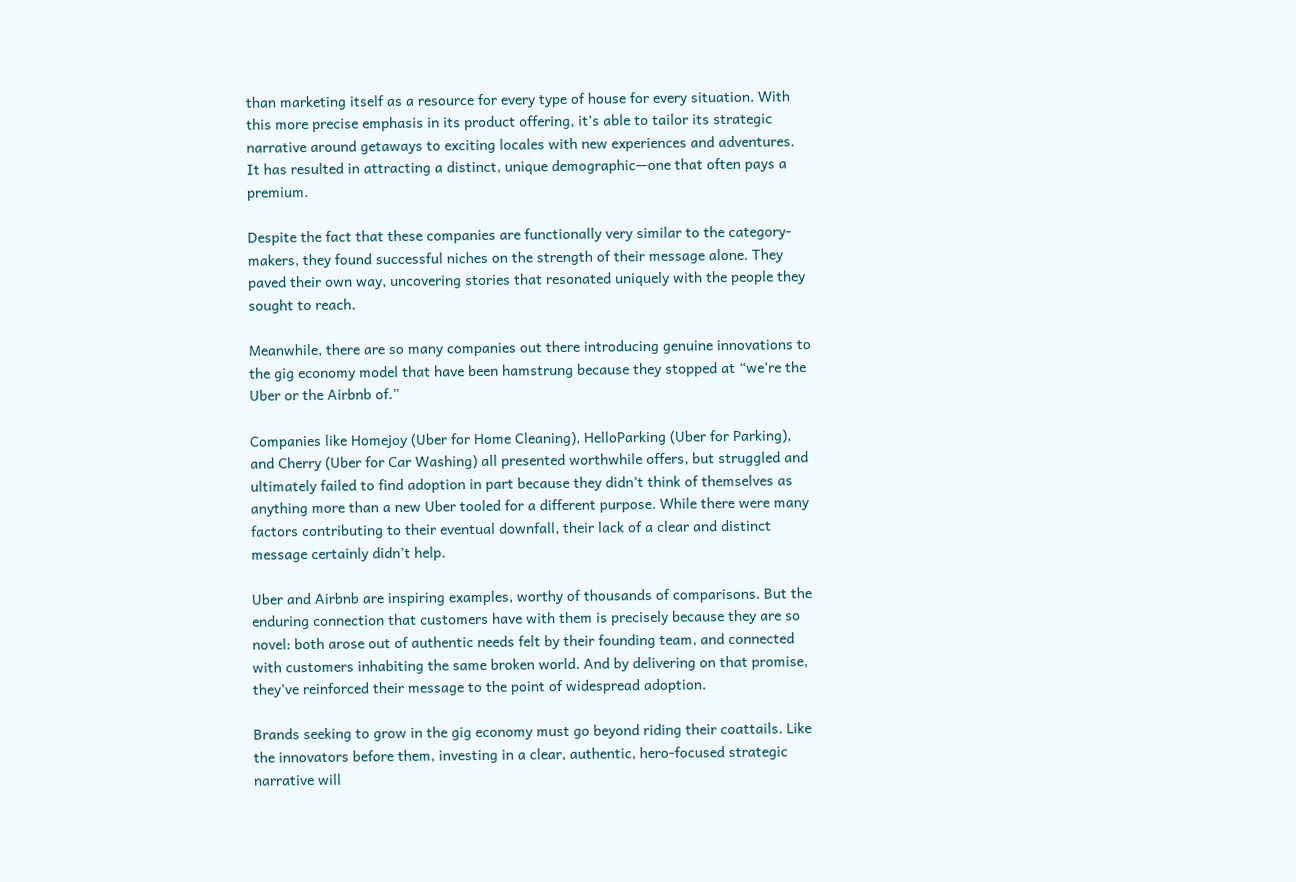than marketing itself as a resource for every type of house for every situation. With this more precise emphasis in its product offering, it’s able to tailor its strategic narrative around getaways to exciting locales with new experiences and adventures. It has resulted in attracting a distinct, unique demographic—one that often pays a premium.

Despite the fact that these companies are functionally very similar to the category-makers, they found successful niches on the strength of their message alone. They paved their own way, uncovering stories that resonated uniquely with the people they sought to reach.

Meanwhile, there are so many companies out there introducing genuine innovations to the gig economy model that have been hamstrung because they stopped at “we’re the Uber or the Airbnb of.”

Companies like Homejoy (Uber for Home Cleaning), HelloParking (Uber for Parking), and Cherry (Uber for Car Washing) all presented worthwhile offers, but struggled and ultimately failed to find adoption in part because they didn’t think of themselves as anything more than a new Uber tooled for a different purpose. While there were many factors contributing to their eventual downfall, their lack of a clear and distinct message certainly didn’t help.

Uber and Airbnb are inspiring examples, worthy of thousands of comparisons. But the enduring connection that customers have with them is precisely because they are so novel: both arose out of authentic needs felt by their founding team, and connected with customers inhabiting the same broken world. And by delivering on that promise, they’ve reinforced their message to the point of widespread adoption.

Brands seeking to grow in the gig economy must go beyond riding their coattails. Like the innovators before them, investing in a clear, authentic, hero-focused strategic narrative will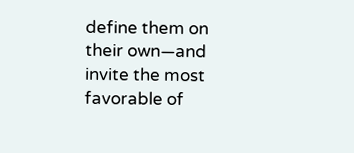define them on their own—and invite the most favorable of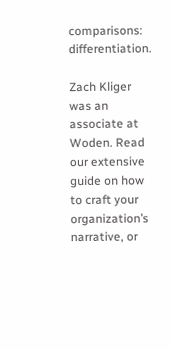comparisons: differentiation.

Zach Kliger was an associate at Woden. Read our extensive guide on how to craft your organization’s narrative, or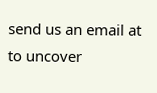send us an email at to uncover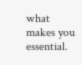what makes you essential.